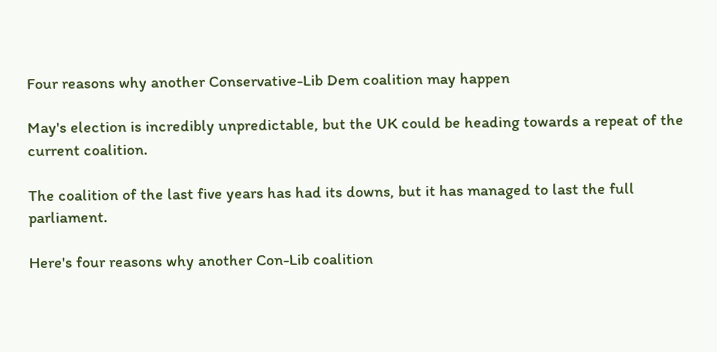Four reasons why another Conservative-Lib Dem coalition may happen

May's election is incredibly unpredictable, but the UK could be heading towards a repeat of the current coalition.

The coalition of the last five years has had its downs, but it has managed to last the full parliament.

Here's four reasons why another Con-Lib coalition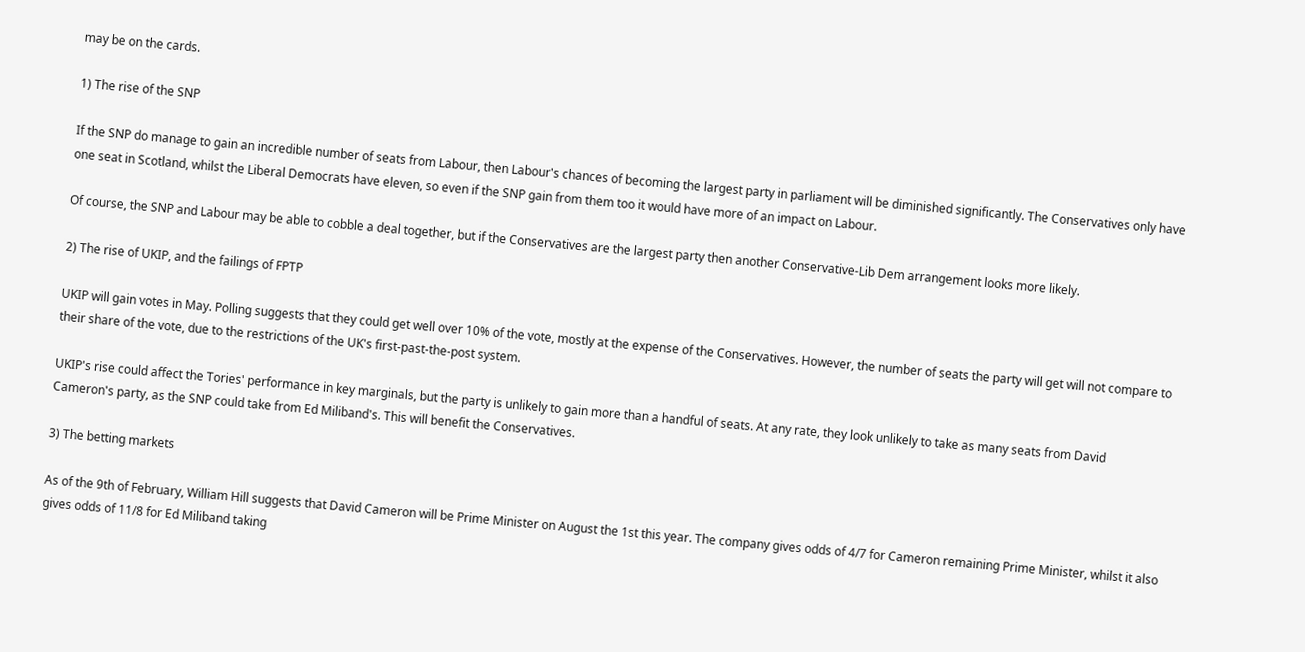may be on the cards.

1) The rise of the SNP

If the SNP do manage to gain an incredible number of seats from Labour, then Labour's chances of becoming the largest party in parliament will be diminished significantly. The Conservatives only have one seat in Scotland, whilst the Liberal Democrats have eleven, so even if the SNP gain from them too it would have more of an impact on Labour.

Of course, the SNP and Labour may be able to cobble a deal together, but if the Conservatives are the largest party then another Conservative-Lib Dem arrangement looks more likely.

2) The rise of UKIP, and the failings of FPTP

UKIP will gain votes in May. Polling suggests that they could get well over 10% of the vote, mostly at the expense of the Conservatives. However, the number of seats the party will get will not compare to their share of the vote, due to the restrictions of the UK's first-past-the-post system.

UKIP's rise could affect the Tories' performance in key marginals, but the party is unlikely to gain more than a handful of seats. At any rate, they look unlikely to take as many seats from David Cameron's party, as the SNP could take from Ed Miliband's. This will benefit the Conservatives.

3) The betting markets

As of the 9th of February, William Hill suggests that David Cameron will be Prime Minister on August the 1st this year. The company gives odds of 4/7 for Cameron remaining Prime Minister, whilst it also gives odds of 11/8 for Ed Miliband taking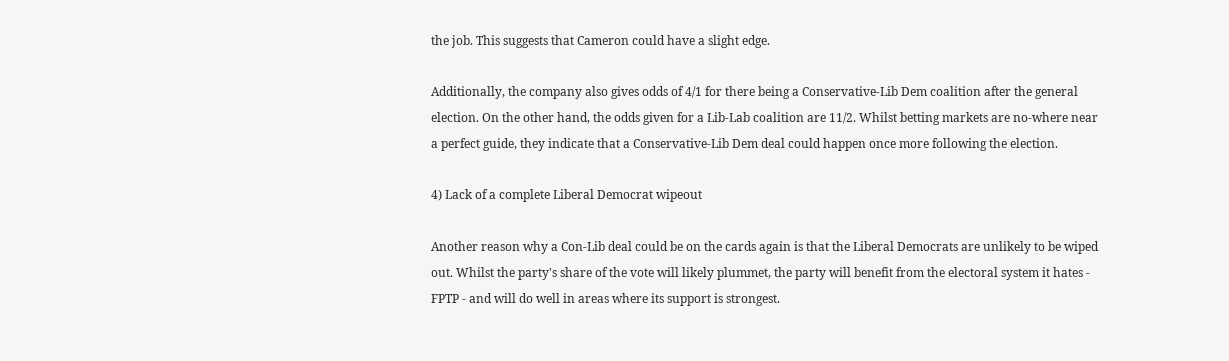the job. This suggests that Cameron could have a slight edge.

Additionally, the company also gives odds of 4/1 for there being a Conservative-Lib Dem coalition after the general election. On the other hand, the odds given for a Lib-Lab coalition are 11/2. Whilst betting markets are no-where near a perfect guide, they indicate that a Conservative-Lib Dem deal could happen once more following the election.

4) Lack of a complete Liberal Democrat wipeout

Another reason why a Con-Lib deal could be on the cards again is that the Liberal Democrats are unlikely to be wiped out. Whilst the party's share of the vote will likely plummet, the party will benefit from the electoral system it hates - FPTP - and will do well in areas where its support is strongest.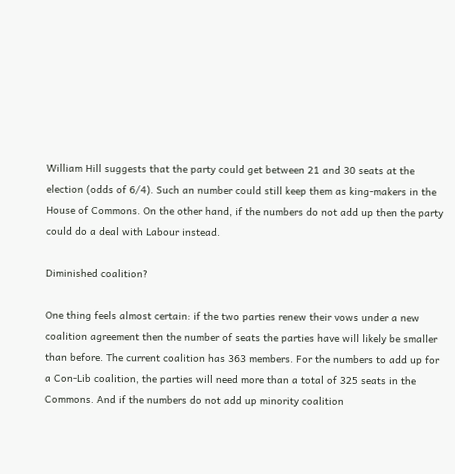William Hill suggests that the party could get between 21 and 30 seats at the election (odds of 6/4). Such an number could still keep them as king-makers in the House of Commons. On the other hand, if the numbers do not add up then the party could do a deal with Labour instead.

Diminished coalition?

One thing feels almost certain: if the two parties renew their vows under a new coalition agreement then the number of seats the parties have will likely be smaller than before. The current coalition has 363 members. For the numbers to add up for a Con-Lib coalition, the parties will need more than a total of 325 seats in the Commons. And if the numbers do not add up minority coalition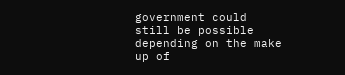government could still be possible depending on the make up of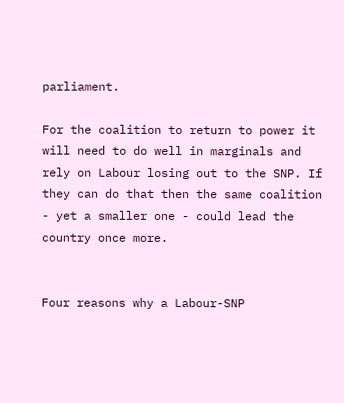parliament.

For the coalition to return to power it will need to do well in marginals and rely on Labour losing out to the SNP. If they can do that then the same coalition - yet a smaller one - could lead the country once more.


Four reasons why a Labour-SNP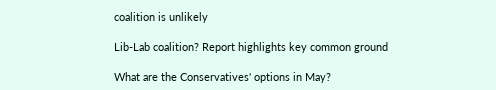coalition is unlikely

Lib-Lab coalition? Report highlights key common ground

What are the Conservatives' options in May?